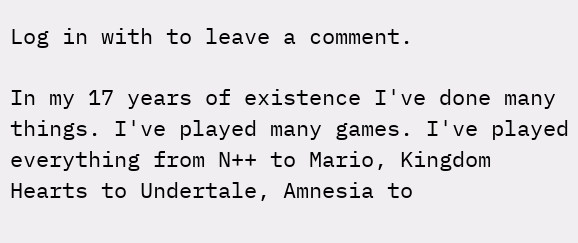Log in with to leave a comment.

In my 17 years of existence I've done many things. I've played many games. I've played everything from N++ to Mario, Kingdom Hearts to Undertale, Amnesia to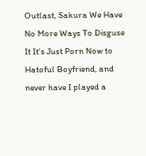Outlast, Sakura We Have No More Ways To Disguse It It's Just Porn Now to Hatoful Boyfriend, and never have I played a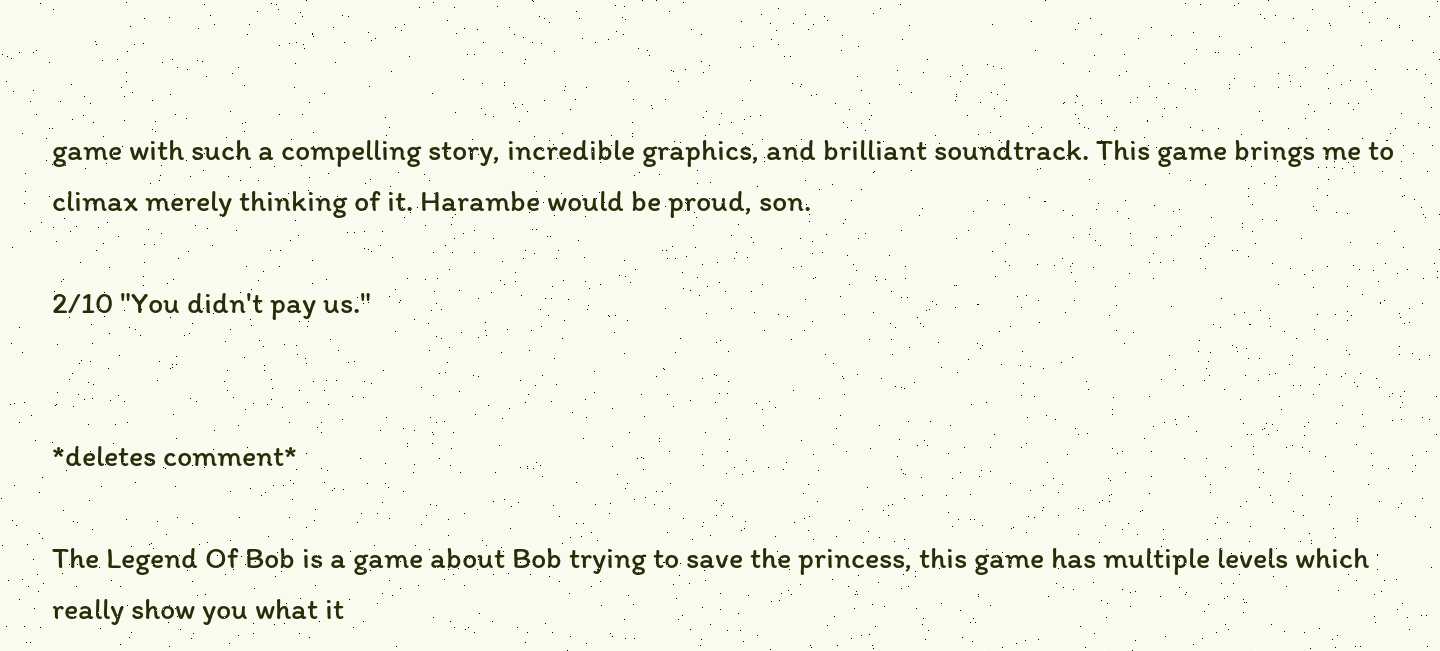game with such a compelling story, incredible graphics, and brilliant soundtrack. This game brings me to climax merely thinking of it. Harambe would be proud, son.

2/10 "You didn't pay us."


*deletes comment*

The Legend Of Bob is a game about Bob trying to save the princess, this game has multiple levels which really show you what it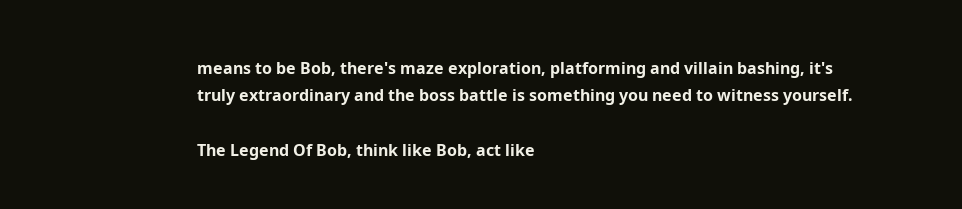means to be Bob, there's maze exploration, platforming and villain bashing, it's truly extraordinary and the boss battle is something you need to witness yourself.

The Legend Of Bob, think like Bob, act like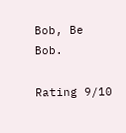Bob, Be Bob.

Rating 9/10